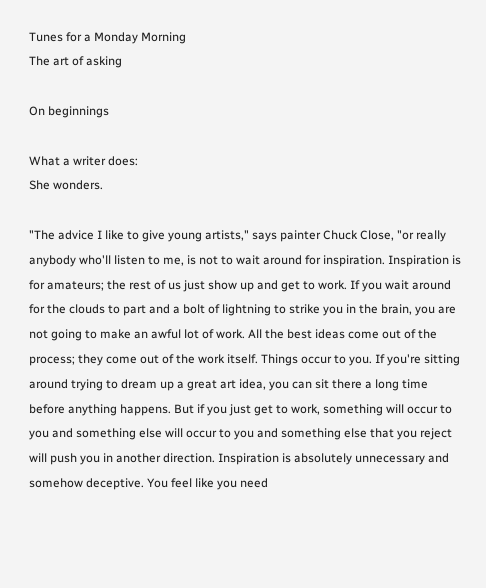Tunes for a Monday Morning
The art of asking

On beginnings

What a writer does:
She wonders.

"The advice I like to give young artists," says painter Chuck Close, "or really anybody who'll listen to me, is not to wait around for inspiration. Inspiration is for amateurs; the rest of us just show up and get to work. If you wait around for the clouds to part and a bolt of lightning to strike you in the brain, you are not going to make an awful lot of work. All the best ideas come out of the process; they come out of the work itself. Things occur to you. If you're sitting around trying to dream up a great art idea, you can sit there a long time before anything happens. But if you just get to work, something will occur to you and something else will occur to you and something else that you reject will push you in another direction. Inspiration is absolutely unnecessary and somehow deceptive. You feel like you need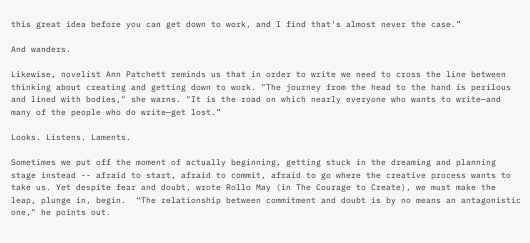this great idea before you can get down to work, and I find that's almost never the case.”

And wanders.

Likewise, novelist Ann Patchett reminds us that in order to write we need to cross the line between thinking about creating and getting down to work. "The journey from the head to the hand is perilous and lined with bodies," she warns. "It is the road on which nearly everyone who wants to write—and many of the people who do write—get lost.”

Looks. Listens. Laments.

Sometimes we put off the moment of actually beginning, getting stuck in the dreaming and planning stage instead -- afraid to start, afraid to commit, afraid to go where the creative process wants to take us. Yet despite fear and doubt, wrote Rollo May (in The Courage to Create), we must make the leap, plunge in, begin.  “The relationship between commitment and doubt is by no means an antagonistic one," he points out.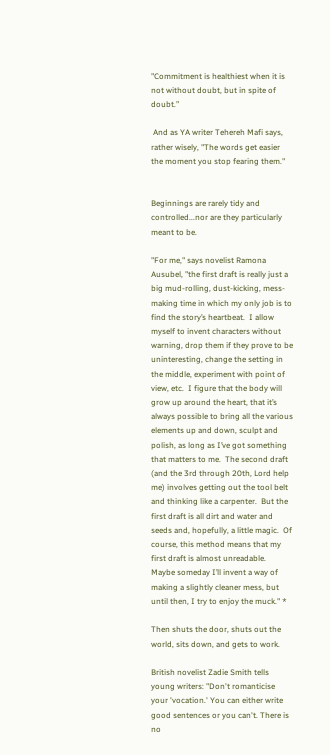"Commitment is healthiest when it is not without doubt, but in spite of doubt.”

 And as YA writer Tehereh Mafi says, rather wisely, "The words get easier the moment you stop fearing them."


Beginnings are rarely tidy and controlled...nor are they particularly meant to be.

"For me," says novelist Ramona Ausubel, "the first draft is really just a big mud-rolling, dust-kicking, mess-making time in which my only job is to find the story’s heartbeat.  I allow myself to invent characters without warning, drop them if they prove to be uninteresting, change the setting in the middle, experiment with point of view, etc.  I figure that the body will grow up around the heart, that it’s always possible to bring all the various elements up and down, sculpt and polish, as long as I’ve got something that matters to me.  The second draft (and the 3rd through 20th, Lord help me) involves getting out the tool belt and thinking like a carpenter.  But the first draft is all dirt and water and seeds and, hopefully, a little magic.  Of course, this method means that my first draft is almost unreadable.  Maybe someday I’ll invent a way of making a slightly cleaner mess, but until then, I try to enjoy the muck." *

Then shuts the door, shuts out the world, sits down, and gets to work.

British novelist Zadie Smith tells young writers: "Don't romanticise your 'vocation.' You can either write good sentences or you can't. There is no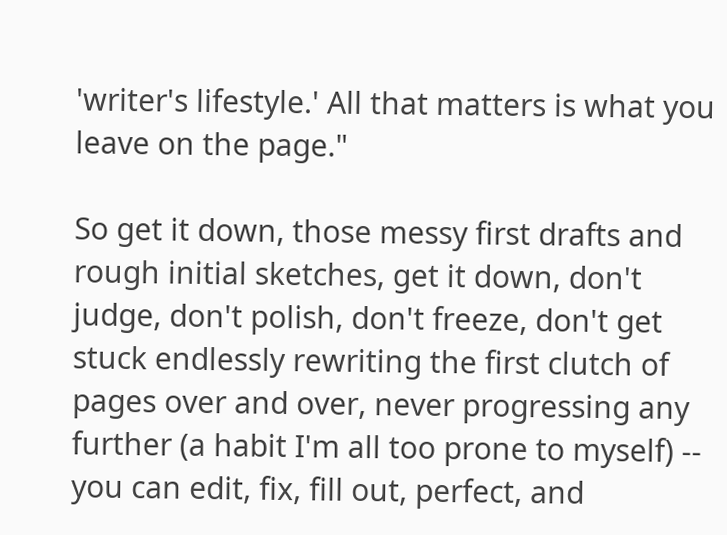'writer's lifestyle.' All that matters is what you leave on the page."

So get it down, those messy first drafts and rough initial sketches, get it down, don't judge, don't polish, don't freeze, don't get stuck endlessly rewriting the first clutch of pages over and over, never progressing any further (a habit I'm all too prone to myself) -- you can edit, fix, fill out, perfect, and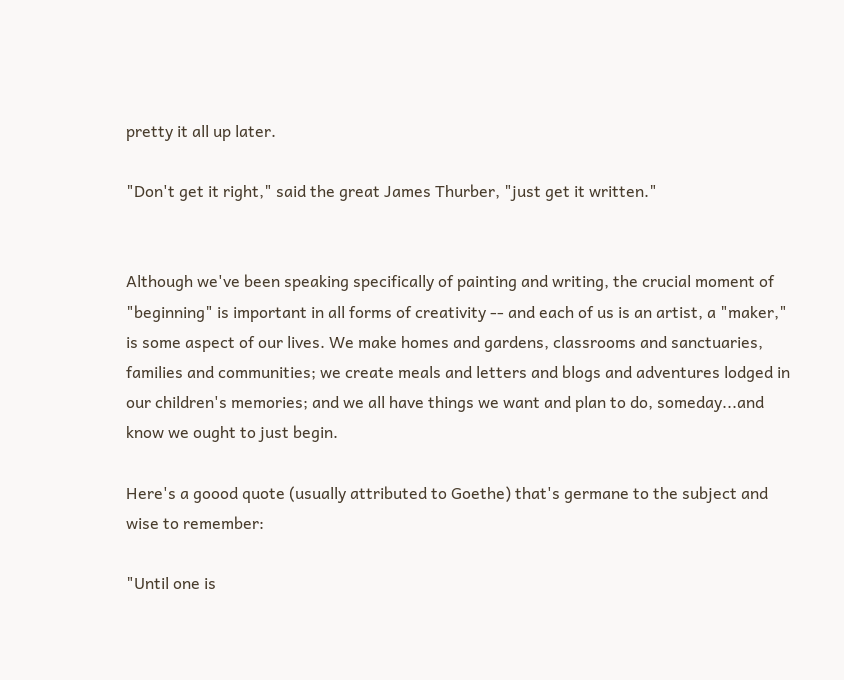pretty it all up later.

"Don't get it right," said the great James Thurber, "just get it written."


Although we've been speaking specifically of painting and writing, the crucial moment of "beginning" is important in all forms of creativity -- and each of us is an artist, a "maker," is some aspect of our lives. We make homes and gardens, classrooms and sanctuaries, families and communities; we create meals and letters and blogs and adventures lodged in our children's memories; and we all have things we want and plan to do, someday...and know we ought to just begin.

Here's a goood quote (usually attributed to Goethe) that's germane to the subject and wise to remember:

"Until one is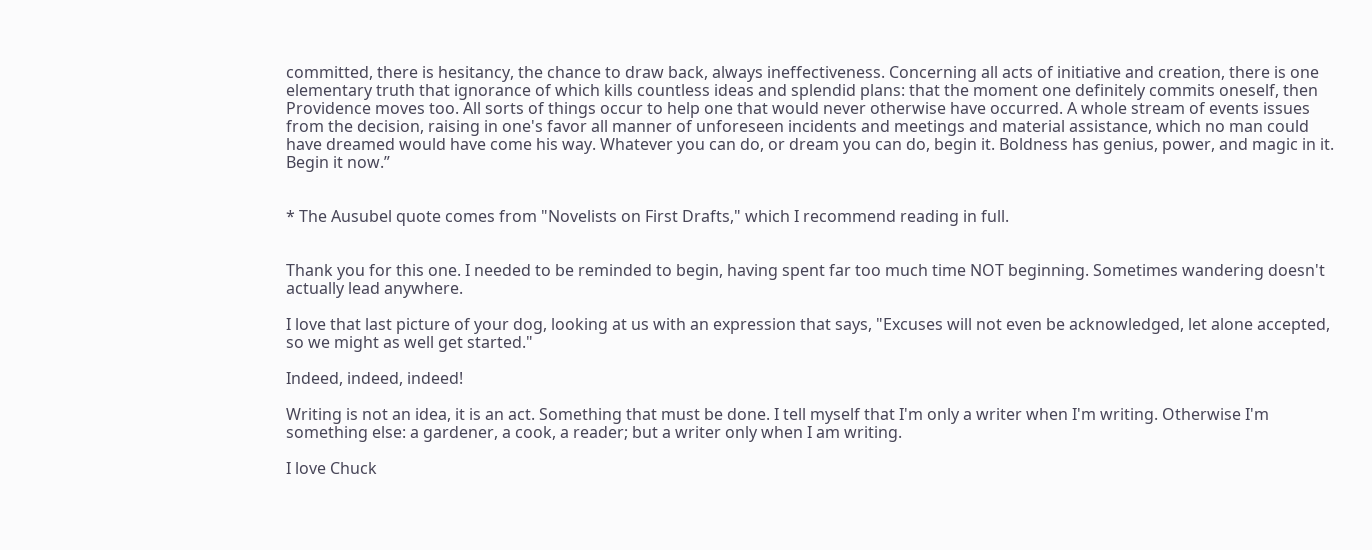committed, there is hesitancy, the chance to draw back, always ineffectiveness. Concerning all acts of initiative and creation, there is one elementary truth that ignorance of which kills countless ideas and splendid plans: that the moment one definitely commits oneself, then Providence moves too. All sorts of things occur to help one that would never otherwise have occurred. A whole stream of events issues from the decision, raising in one's favor all manner of unforeseen incidents and meetings and material assistance, which no man could have dreamed would have come his way. Whatever you can do, or dream you can do, begin it. Boldness has genius, power, and magic in it. Begin it now.”


* The Ausubel quote comes from "Novelists on First Drafts," which I recommend reading in full.


Thank you for this one. I needed to be reminded to begin, having spent far too much time NOT beginning. Sometimes wandering doesn't actually lead anywhere.

I love that last picture of your dog, looking at us with an expression that says, "Excuses will not even be acknowledged, let alone accepted, so we might as well get started."

Indeed, indeed, indeed!

Writing is not an idea, it is an act. Something that must be done. I tell myself that I'm only a writer when I'm writing. Otherwise I'm something else: a gardener, a cook, a reader; but a writer only when I am writing.

I love Chuck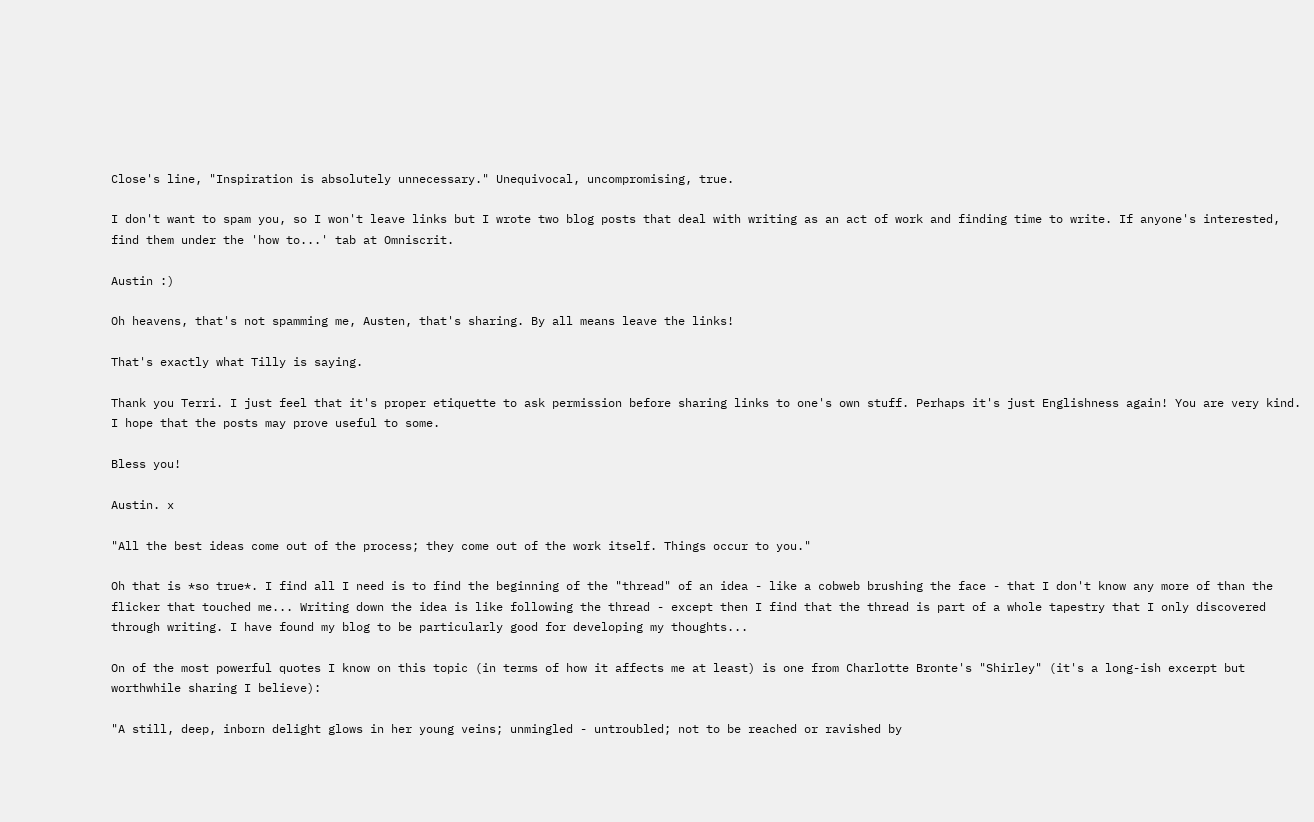Close's line, "Inspiration is absolutely unnecessary." Unequivocal, uncompromising, true.

I don't want to spam you, so I won't leave links but I wrote two blog posts that deal with writing as an act of work and finding time to write. If anyone's interested, find them under the 'how to...' tab at Omniscrit.

Austin :)

Oh heavens, that's not spamming me, Austen, that's sharing. By all means leave the links!

That's exactly what Tilly is saying.

Thank you Terri. I just feel that it's proper etiquette to ask permission before sharing links to one's own stuff. Perhaps it's just Englishness again! You are very kind. I hope that the posts may prove useful to some.

Bless you!

Austin. x

"All the best ideas come out of the process; they come out of the work itself. Things occur to you."

Oh that is *so true*. I find all I need is to find the beginning of the "thread" of an idea - like a cobweb brushing the face - that I don't know any more of than the flicker that touched me... Writing down the idea is like following the thread - except then I find that the thread is part of a whole tapestry that I only discovered through writing. I have found my blog to be particularly good for developing my thoughts...

On of the most powerful quotes I know on this topic (in terms of how it affects me at least) is one from Charlotte Bronte's "Shirley" (it's a long-ish excerpt but worthwhile sharing I believe):

"A still, deep, inborn delight glows in her young veins; unmingled - untroubled; not to be reached or ravished by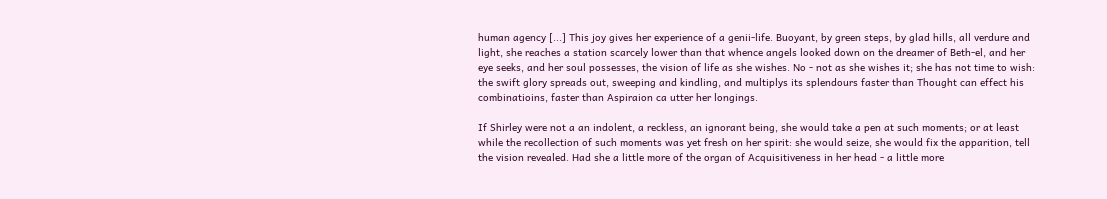human agency [...] This joy gives her experience of a genii-life. Buoyant, by green steps, by glad hills, all verdure and light, she reaches a station scarcely lower than that whence angels looked down on the dreamer of Beth-el, and her eye seeks, and her soul possesses, the vision of life as she wishes. No - not as she wishes it; she has not time to wish: the swift glory spreads out, sweeping and kindling, and multiplys its splendours faster than Thought can effect his combinatioins, faster than Aspiraion ca utter her longings.

If Shirley were not a an indolent, a reckless, an ignorant being, she would take a pen at such moments; or at least while the recollection of such moments was yet fresh on her spirit: she would seize, she would fix the apparition, tell the vision revealed. Had she a little more of the organ of Acquisitiveness in her head - a little more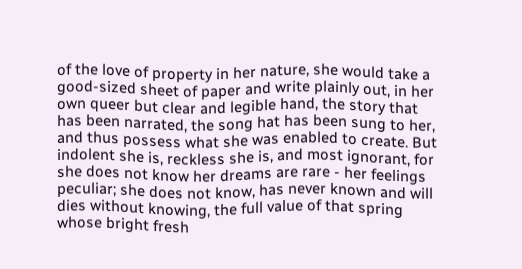of the love of property in her nature, she would take a good-sized sheet of paper and write plainly out, in her own queer but clear and legible hand, the story that has been narrated, the song hat has been sung to her, and thus possess what she was enabled to create. But indolent she is, reckless she is, and most ignorant, for she does not know her dreams are rare - her feelings peculiar; she does not know, has never known and will dies without knowing, the full value of that spring whose bright fresh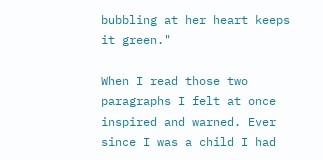bubbling at her heart keeps it green."

When I read those two paragraphs I felt at once inspired and warned. Ever since I was a child I had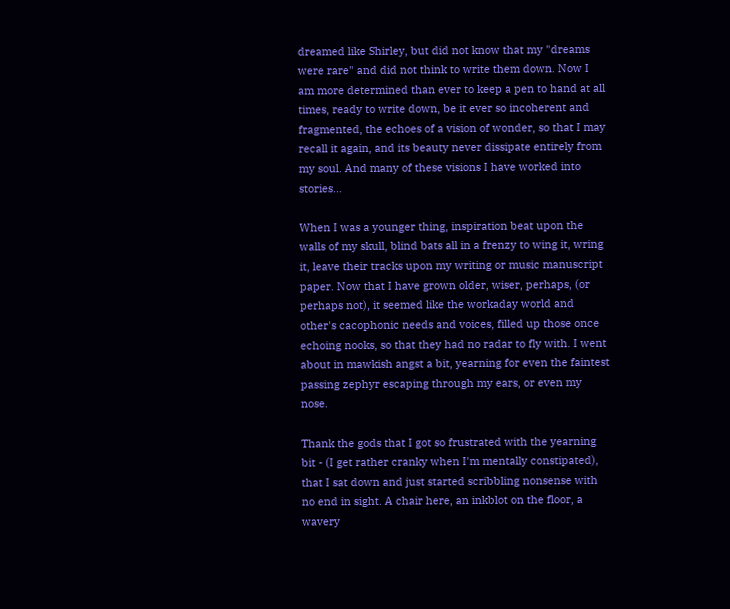dreamed like Shirley, but did not know that my "dreams were rare" and did not think to write them down. Now I am more determined than ever to keep a pen to hand at all times, ready to write down, be it ever so incoherent and fragmented, the echoes of a vision of wonder, so that I may recall it again, and its beauty never dissipate entirely from my soul. And many of these visions I have worked into stories...

When I was a younger thing, inspiration beat upon the walls of my skull, blind bats all in a frenzy to wing it, wring it, leave their tracks upon my writing or music manuscript paper. Now that I have grown older, wiser, perhaps, (or perhaps not), it seemed like the workaday world and other's cacophonic needs and voices, filled up those once echoing nooks, so that they had no radar to fly with. I went about in mawkish angst a bit, yearning for even the faintest passing zephyr escaping through my ears, or even my nose.

Thank the gods that I got so frustrated with the yearning bit - (I get rather cranky when I'm mentally constipated), that I sat down and just started scribbling nonsense with no end in sight. A chair here, an inkblot on the floor, a wavery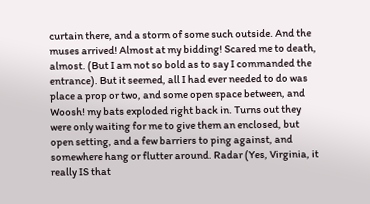curtain there, and a storm of some such outside. And the muses arrived! Almost at my bidding! Scared me to death, almost. (But I am not so bold as to say I commanded the entrance). But it seemed, all I had ever needed to do was place a prop or two, and some open space between, and Woosh! my bats exploded right back in. Turns out they were only waiting for me to give them an enclosed, but open setting, and a few barriers to ping against, and somewhere hang or flutter around. Radar (Yes, Virginia, it really IS that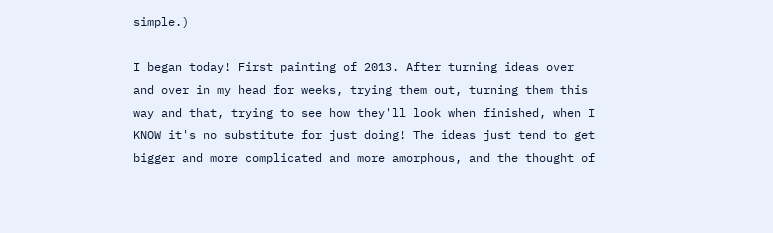simple.)

I began today! First painting of 2013. After turning ideas over and over in my head for weeks, trying them out, turning them this way and that, trying to see how they'll look when finished, when I KNOW it's no substitute for just doing! The ideas just tend to get bigger and more complicated and more amorphous, and the thought of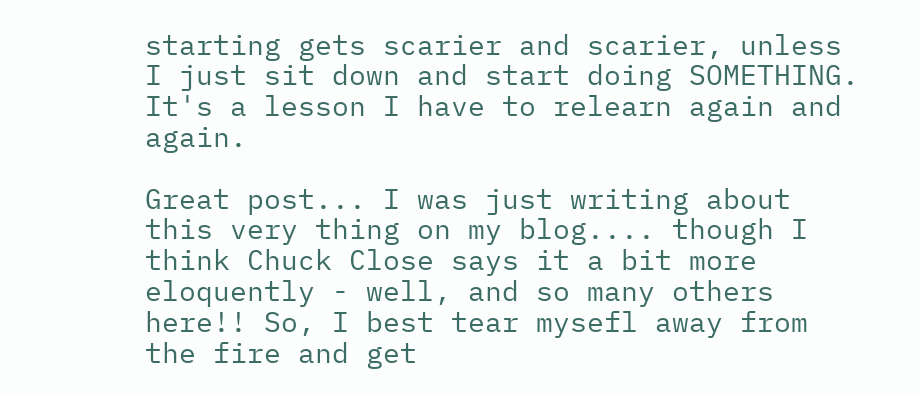starting gets scarier and scarier, unless I just sit down and start doing SOMETHING. It's a lesson I have to relearn again and again.

Great post... I was just writing about this very thing on my blog.... though I think Chuck Close says it a bit more eloquently - well, and so many others here!! So, I best tear mysefl away from the fire and get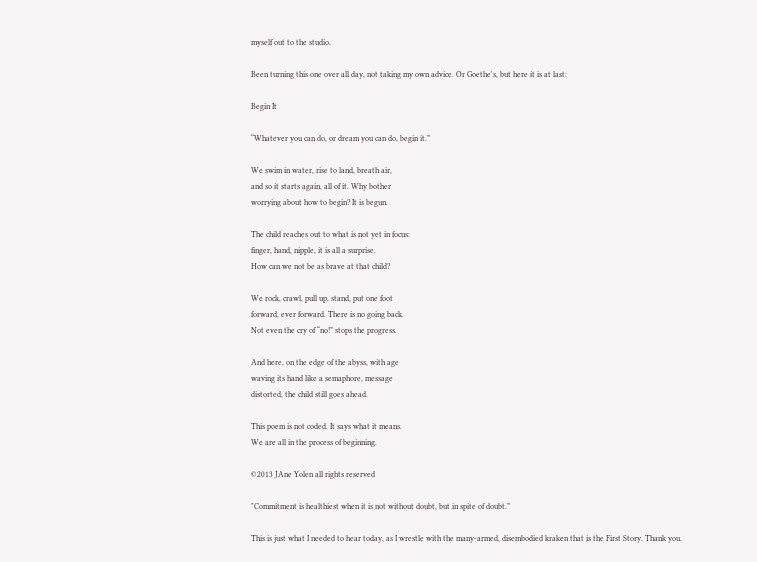myself out to the studio.

Been turning this one over all day, not taking my own advice. Or Goethe's, but here it is at last:

Begin It

“Whatever you can do, or dream you can do, begin it.”

We swim in water, rise to land, breath air,
and so it starts again, all of it. Why bother
worrying about how to begin? It is begun.

The child reaches out to what is not yet in focus:
finger, hand, nipple, it is all a surprise.
How can we not be as brave at that child?

We rock, crawl, pull up, stand, put one foot
forward, ever forward. There is no going back.
Not even the cry of “no!” stops the progress.

And here, on the edge of the abyss, with age
waving its hand like a semaphore, message
distorted, the child still goes ahead.

This poem is not coded. It says what it means.
We are all in the process of beginning.

©2013 JAne Yolen all rights reserved

"Commitment is healthiest when it is not without doubt, but in spite of doubt.”

This is just what I needed to hear today, as I wrestle with the many-armed, disembodied kraken that is the First Story. Thank you.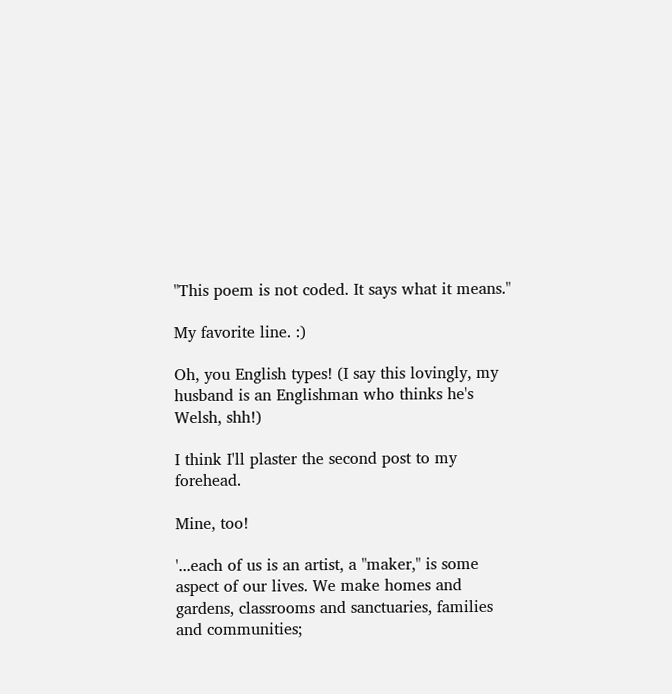"This poem is not coded. It says what it means."

My favorite line. :)

Oh, you English types! (I say this lovingly, my husband is an Englishman who thinks he's Welsh, shh!)

I think I'll plaster the second post to my forehead.

Mine, too!

'...each of us is an artist, a "maker," is some aspect of our lives. We make homes and gardens, classrooms and sanctuaries, families and communities;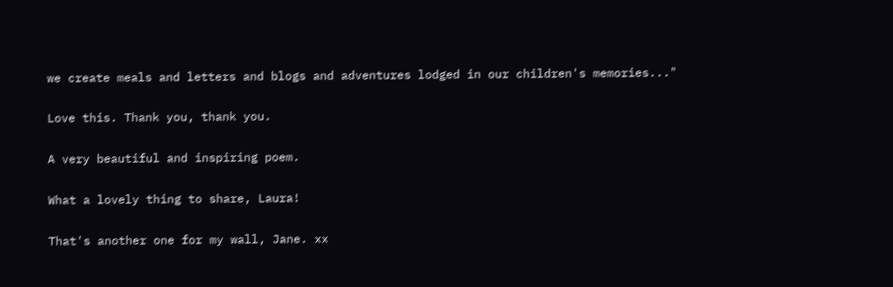we create meals and letters and blogs and adventures lodged in our children's memories..."

Love this. Thank you, thank you.

A very beautiful and inspiring poem.

What a lovely thing to share, Laura!

That's another one for my wall, Jane. xx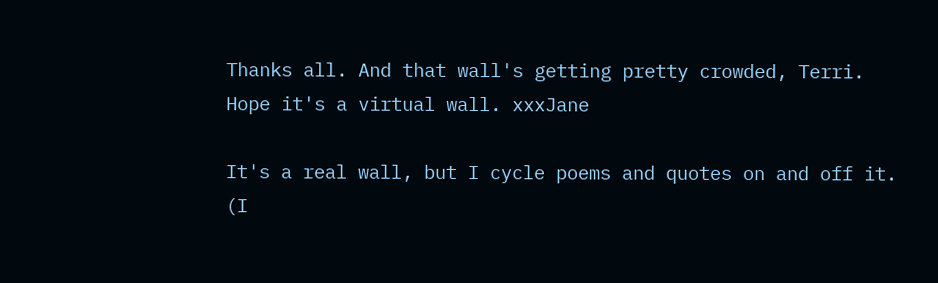Thanks all. And that wall's getting pretty crowded, Terri. Hope it's a virtual wall. xxxJane

It's a real wall, but I cycle poems and quotes on and off it. (I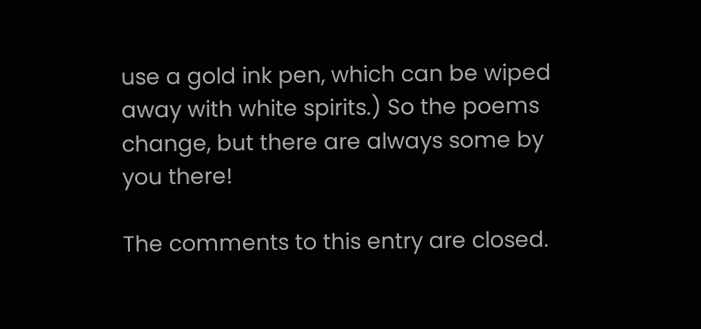use a gold ink pen, which can be wiped away with white spirits.) So the poems change, but there are always some by you there!

The comments to this entry are closed.